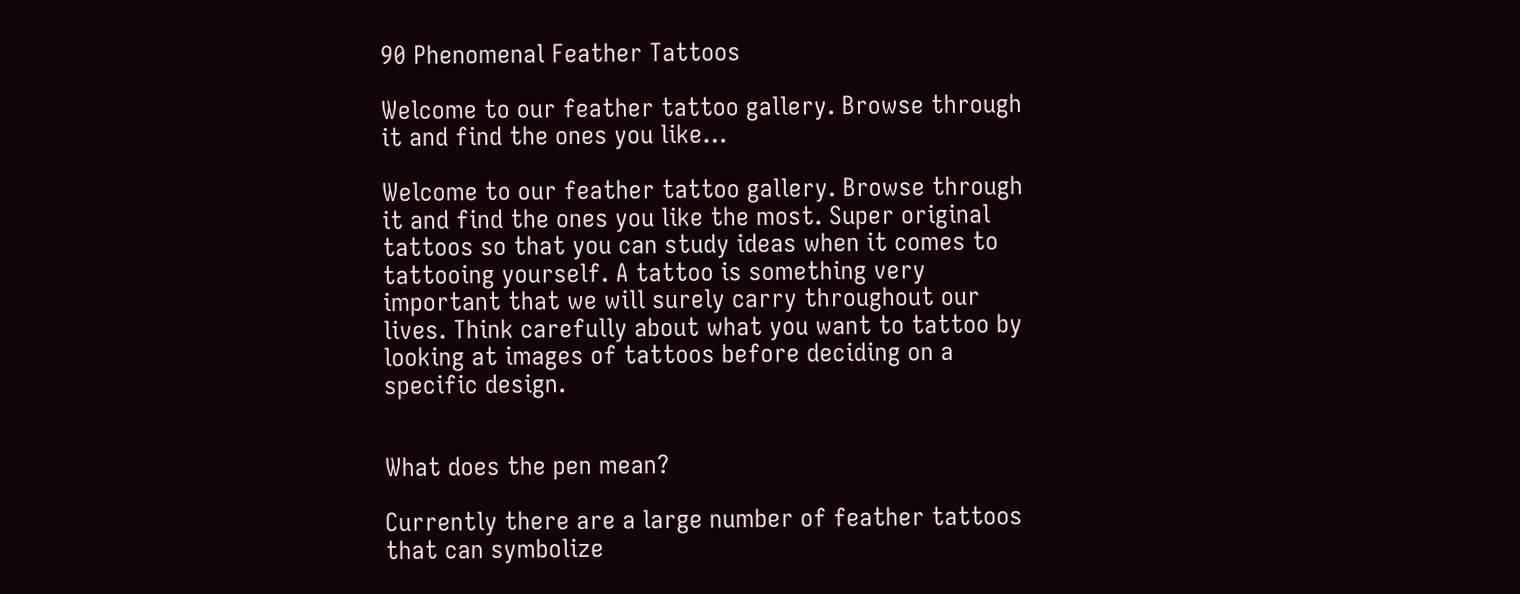90 Phenomenal Feather Tattoos

Welcome to our feather tattoo gallery. Browse through it and find the ones you like…

Welcome to our feather tattoo gallery. Browse through it and find the ones you like the most. Super original tattoos so that you can study ideas when it comes to tattooing yourself. A tattoo is something very important that we will surely carry throughout our lives. Think carefully about what you want to tattoo by looking at images of tattoos before deciding on a specific design.


What does the pen mean?

Currently there are a large number of feather tattoos that can symbolize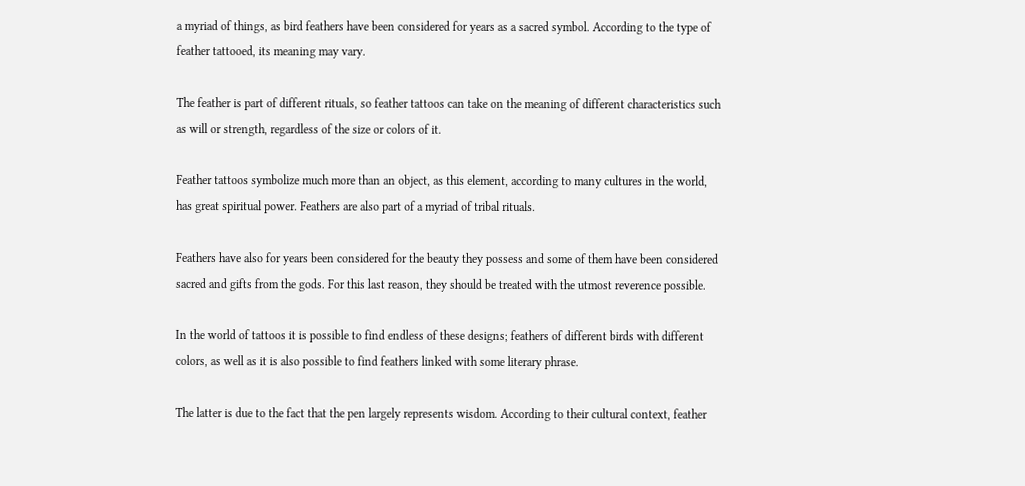a myriad of things, as bird feathers have been considered for years as a sacred symbol. According to the type of feather tattooed, its meaning may vary.

The feather is part of different rituals, so feather tattoos can take on the meaning of different characteristics such as will or strength, regardless of the size or colors of it.

Feather tattoos symbolize much more than an object, as this element, according to many cultures in the world, has great spiritual power. Feathers are also part of a myriad of tribal rituals.

Feathers have also for years been considered for the beauty they possess and some of them have been considered sacred and gifts from the gods. For this last reason, they should be treated with the utmost reverence possible.

In the world of tattoos it is possible to find endless of these designs; feathers of different birds with different colors, as well as it is also possible to find feathers linked with some literary phrase.

The latter is due to the fact that the pen largely represents wisdom. According to their cultural context, feather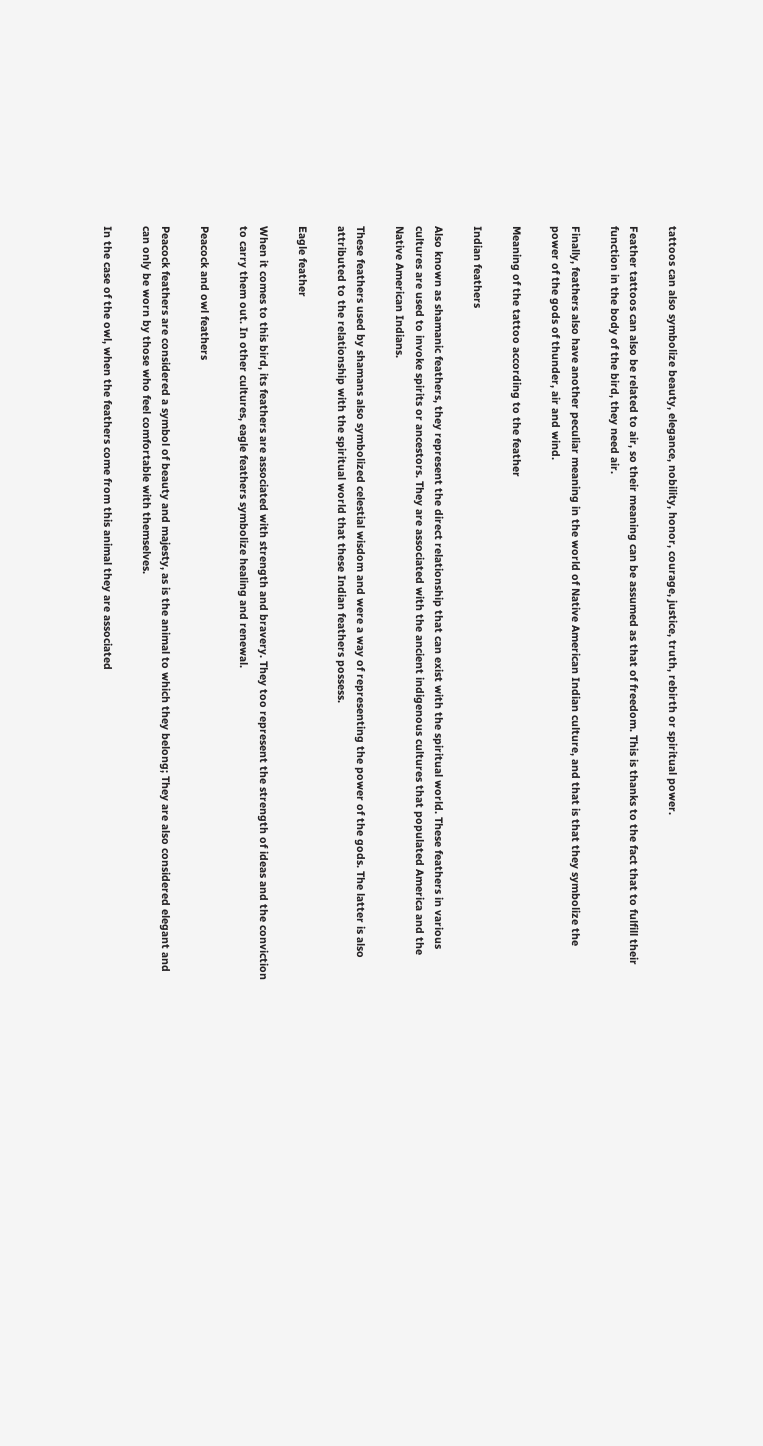tattoos can also symbolize beauty, elegance, nobility, honor, courage, justice, truth, rebirth or spiritual power.

Feather tattoos can also be related to air, so their meaning can be assumed as that of freedom. This is thanks to the fact that to fulfill their function in the body of the bird, they need air.

Finally, feathers also have another peculiar meaning in the world of Native American Indian culture, and that is that they symbolize the power of the gods of thunder, air and wind.

Meaning of the tattoo according to the feather

Indian feathers

Also known as shamanic feathers, they represent the direct relationship that can exist with the spiritual world. These feathers in various cultures are used to invoke spirits or ancestors. They are associated with the ancient indigenous cultures that populated America and the Native American Indians.

These feathers used by shamans also symbolized celestial wisdom and were a way of representing the power of the gods. The latter is also attributed to the relationship with the spiritual world that these Indian feathers possess.

Eagle feather

When it comes to this bird, its feathers are associated with strength and bravery. They too represent the strength of ideas and the conviction to carry them out. In other cultures, eagle feathers symbolize healing and renewal.

Peacock and owl feathers

Peacock feathers are considered a symbol of beauty and majesty, as is the animal to which they belong; They are also considered elegant and can only be worn by those who feel comfortable with themselves.

In the case of the owl, when the feathers come from this animal they are associated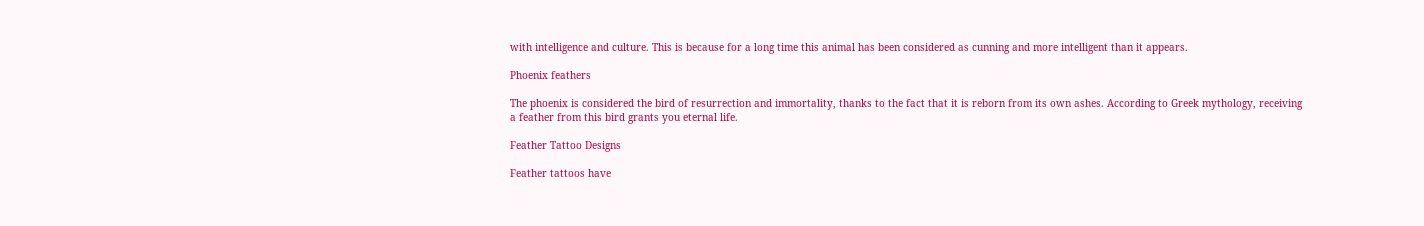with intelligence and culture. This is because for a long time this animal has been considered as cunning and more intelligent than it appears.

Phoenix feathers

The phoenix is considered the bird of resurrection and immortality, thanks to the fact that it is reborn from its own ashes. According to Greek mythology, receiving a feather from this bird grants you eternal life.

Feather Tattoo Designs

Feather tattoos have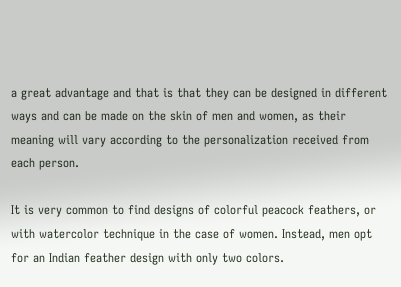a great advantage and that is that they can be designed in different ways and can be made on the skin of men and women, as their meaning will vary according to the personalization received from each person.

It is very common to find designs of colorful peacock feathers, or with watercolor technique in the case of women. Instead, men opt for an Indian feather design with only two colors.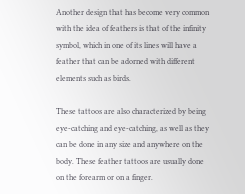Another design that has become very common with the idea of feathers is that of the infinity symbol, which in one of its lines will have a feather that can be adorned with different elements such as birds.

These tattoos are also characterized by being eye-catching and eye-catching, as well as they can be done in any size and anywhere on the body. These feather tattoos are usually done on the forearm or on a finger.